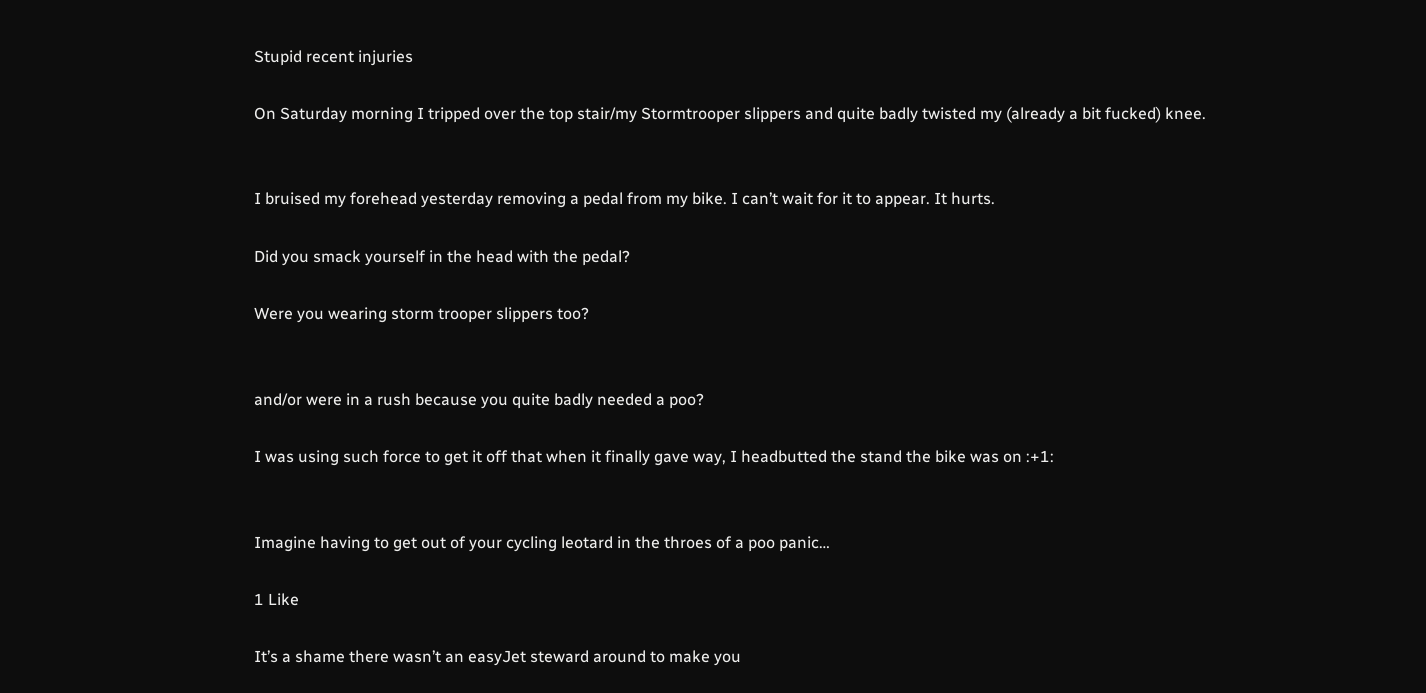Stupid recent injuries

On Saturday morning I tripped over the top stair/my Stormtrooper slippers and quite badly twisted my (already a bit fucked) knee.


I bruised my forehead yesterday removing a pedal from my bike. I can’t wait for it to appear. It hurts.

Did you smack yourself in the head with the pedal?

Were you wearing storm trooper slippers too?


and/or were in a rush because you quite badly needed a poo?

I was using such force to get it off that when it finally gave way, I headbutted the stand the bike was on :+1:


Imagine having to get out of your cycling leotard in the throes of a poo panic…

1 Like

It’s a shame there wasn’t an easyJet steward around to make you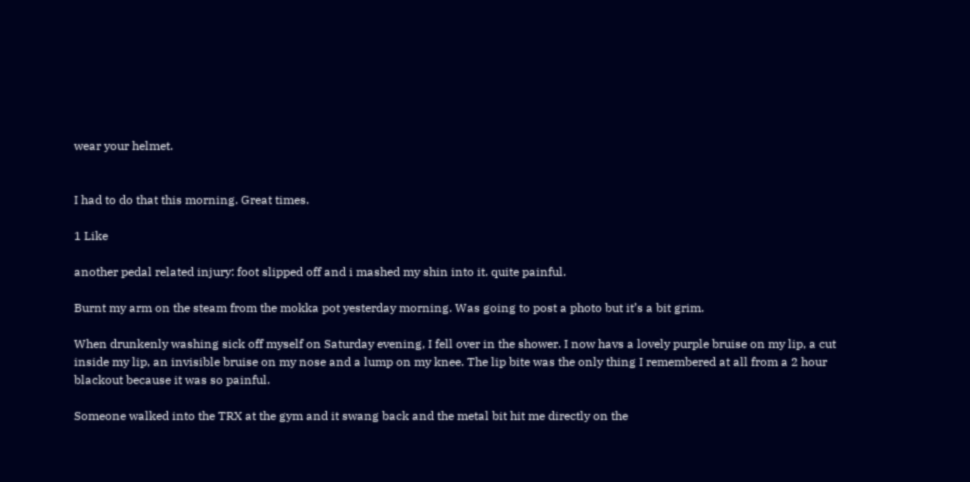wear your helmet.


I had to do that this morning. Great times.

1 Like

another pedal related injury: foot slipped off and i mashed my shin into it. quite painful.

Burnt my arm on the steam from the mokka pot yesterday morning. Was going to post a photo but it’s a bit grim.

When drunkenly washing sick off myself on Saturday evening, I fell over in the shower. I now havs a lovely purple bruise on my lip, a cut inside my lip, an invisible bruise on my nose and a lump on my knee. The lip bite was the only thing I remembered at all from a 2 hour blackout because it was so painful.

Someone walked into the TRX at the gym and it swang back and the metal bit hit me directly on the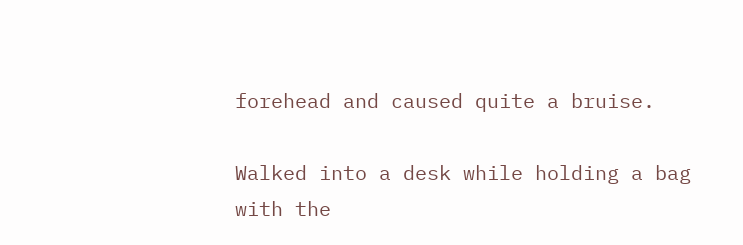forehead and caused quite a bruise.

Walked into a desk while holding a bag with the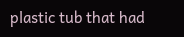plastic tub that had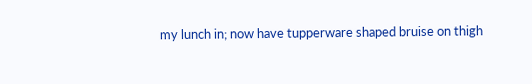my lunch in; now have tupperware shaped bruise on thigh